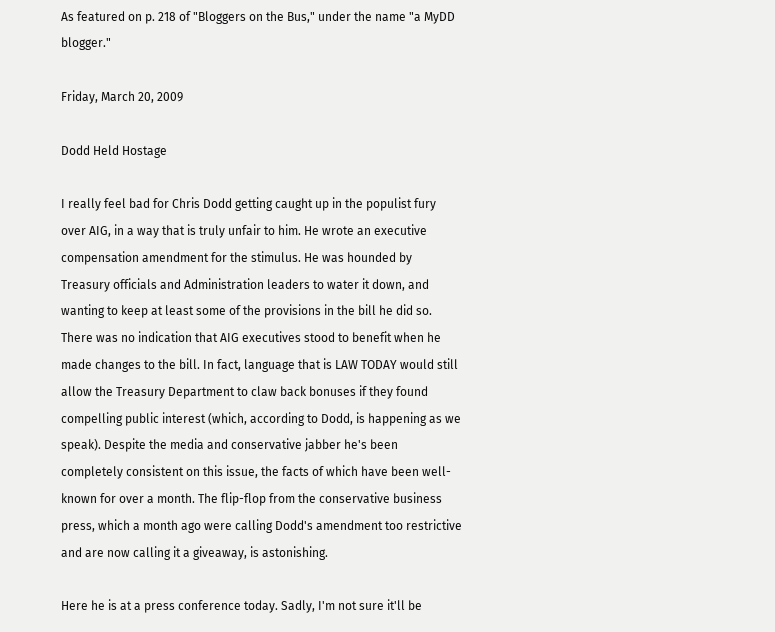As featured on p. 218 of "Bloggers on the Bus," under the name "a MyDD blogger."

Friday, March 20, 2009

Dodd Held Hostage

I really feel bad for Chris Dodd getting caught up in the populist fury over AIG, in a way that is truly unfair to him. He wrote an executive compensation amendment for the stimulus. He was hounded by Treasury officials and Administration leaders to water it down, and wanting to keep at least some of the provisions in the bill he did so. There was no indication that AIG executives stood to benefit when he made changes to the bill. In fact, language that is LAW TODAY would still allow the Treasury Department to claw back bonuses if they found compelling public interest (which, according to Dodd, is happening as we speak). Despite the media and conservative jabber he's been completely consistent on this issue, the facts of which have been well-known for over a month. The flip-flop from the conservative business press, which a month ago were calling Dodd's amendment too restrictive and are now calling it a giveaway, is astonishing.

Here he is at a press conference today. Sadly, I'm not sure it'll be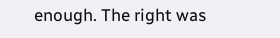enough. The right was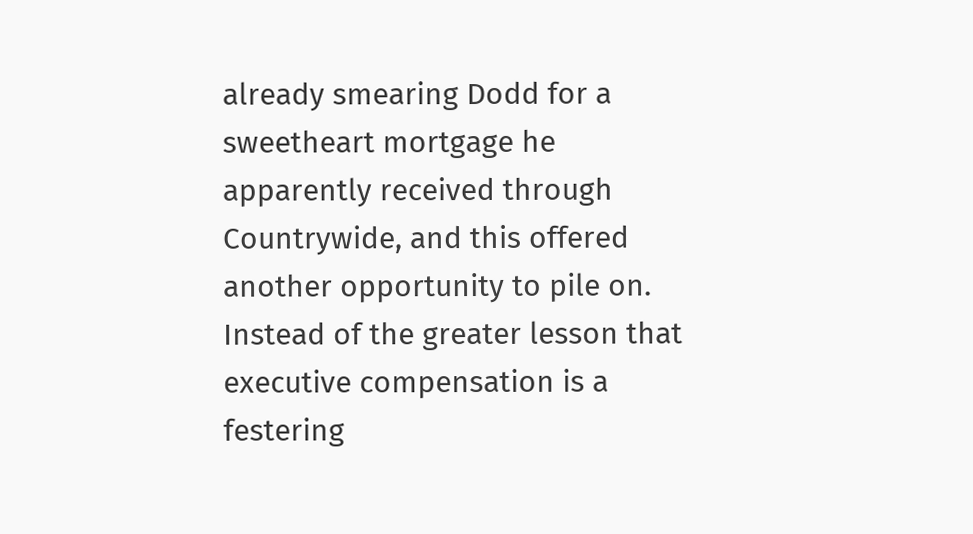already smearing Dodd for a sweetheart mortgage he apparently received through Countrywide, and this offered another opportunity to pile on. Instead of the greater lesson that executive compensation is a festering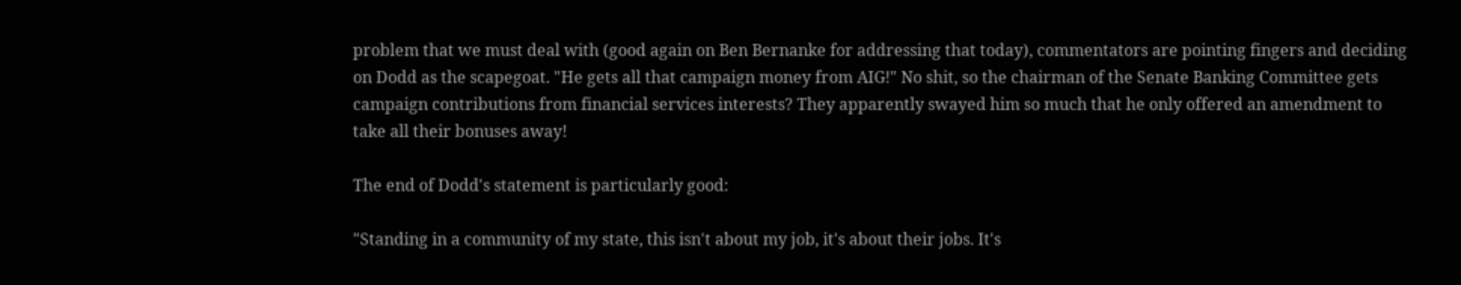problem that we must deal with (good again on Ben Bernanke for addressing that today), commentators are pointing fingers and deciding on Dodd as the scapegoat. "He gets all that campaign money from AIG!" No shit, so the chairman of the Senate Banking Committee gets campaign contributions from financial services interests? They apparently swayed him so much that he only offered an amendment to take all their bonuses away!

The end of Dodd's statement is particularly good:

"Standing in a community of my state, this isn't about my job, it's about their jobs. It's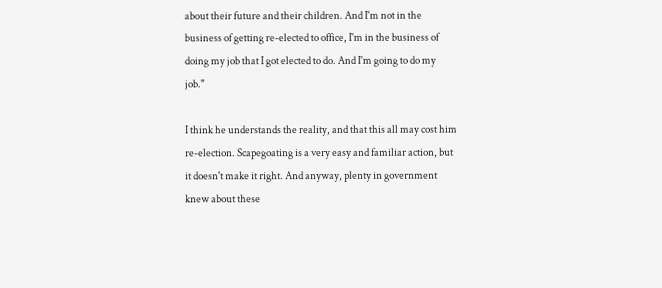about their future and their children. And I'm not in the business of getting re-elected to office, I'm in the business of doing my job that I got elected to do. And I'm going to do my job."

I think he understands the reality, and that this all may cost him re-election. Scapegoating is a very easy and familiar action, but it doesn't make it right. And anyway, plenty in government knew about these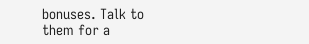bonuses. Talk to them for a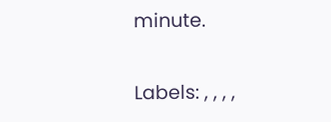minute.

Labels: , , , ,